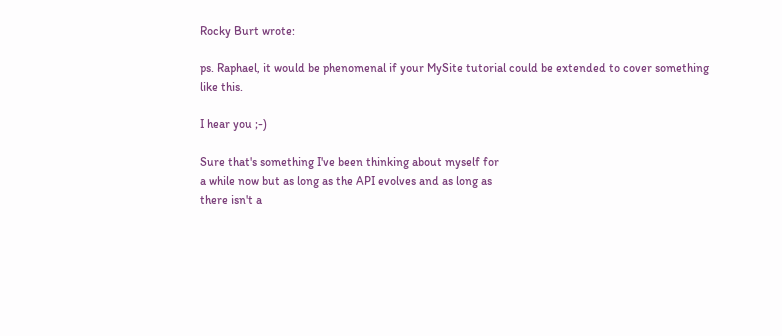Rocky Burt wrote:

ps. Raphael, it would be phenomenal if your MySite tutorial could be extended to cover something like this.

I hear you ;-)

Sure that's something I've been thinking about myself for
a while now but as long as the API evolves and as long as
there isn't a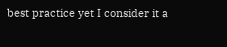best practice yet I consider it a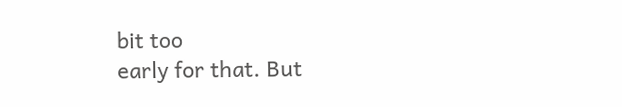bit too
early for that. But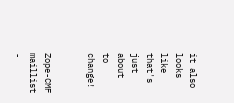it also looks like that's just about
to change!


Zope-CMF maillist  -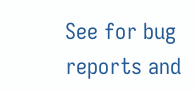See for bug reports and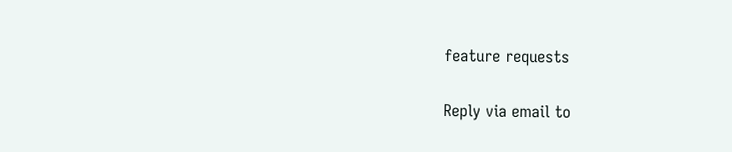feature requests

Reply via email to